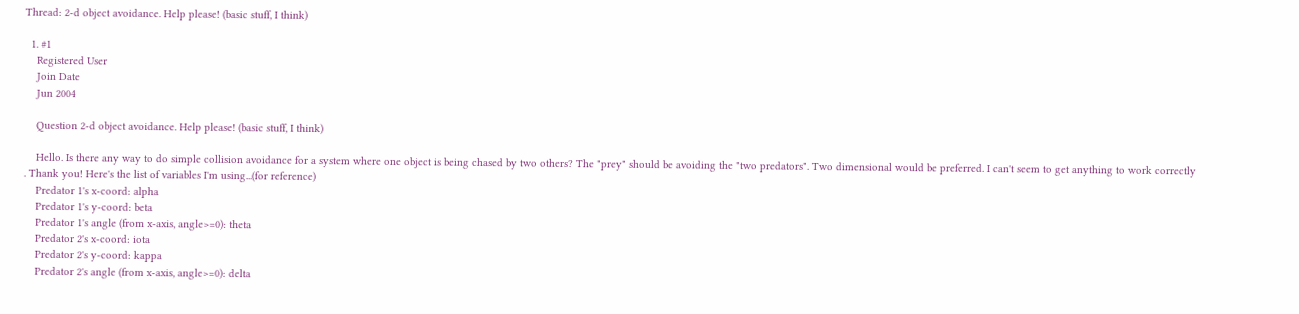Thread: 2-d object avoidance. Help please! (basic stuff, I think)

  1. #1
    Registered User
    Join Date
    Jun 2004

    Question 2-d object avoidance. Help please! (basic stuff, I think)

    Hello. Is there any way to do simple collision avoidance for a system where one object is being chased by two others? The "prey" should be avoiding the "two predators". Two dimensional would be preferred. I can't seem to get anything to work correctly . Thank you! Here's the list of variables I'm using...(for reference)
    Predator 1's x-coord: alpha
    Predator 1's y-coord: beta
    Predator 1's angle (from x-axis, angle>=0): theta
    Predator 2's x-coord: iota
    Predator 2's y-coord: kappa
    Predator 2's angle (from x-axis, angle>=0): delta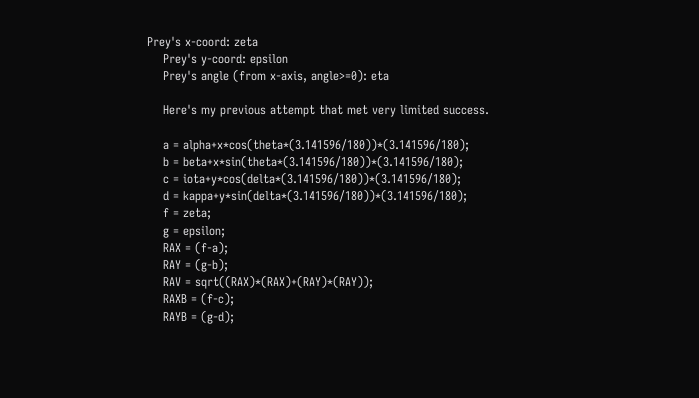Prey's x-coord: zeta
    Prey's y-coord: epsilon
    Prey's angle (from x-axis, angle>=0): eta

    Here's my previous attempt that met very limited success.

    a = alpha+x*cos(theta*(3.141596/180))*(3.141596/180);
    b = beta+x*sin(theta*(3.141596/180))*(3.141596/180);
    c = iota+y*cos(delta*(3.141596/180))*(3.141596/180);
    d = kappa+y*sin(delta*(3.141596/180))*(3.141596/180);
    f = zeta;
    g = epsilon;
    RAX = (f-a);
    RAY = (g-b);
    RAV = sqrt((RAX)*(RAX)+(RAY)*(RAY));
    RAXB = (f-c);
    RAYB = (g-d);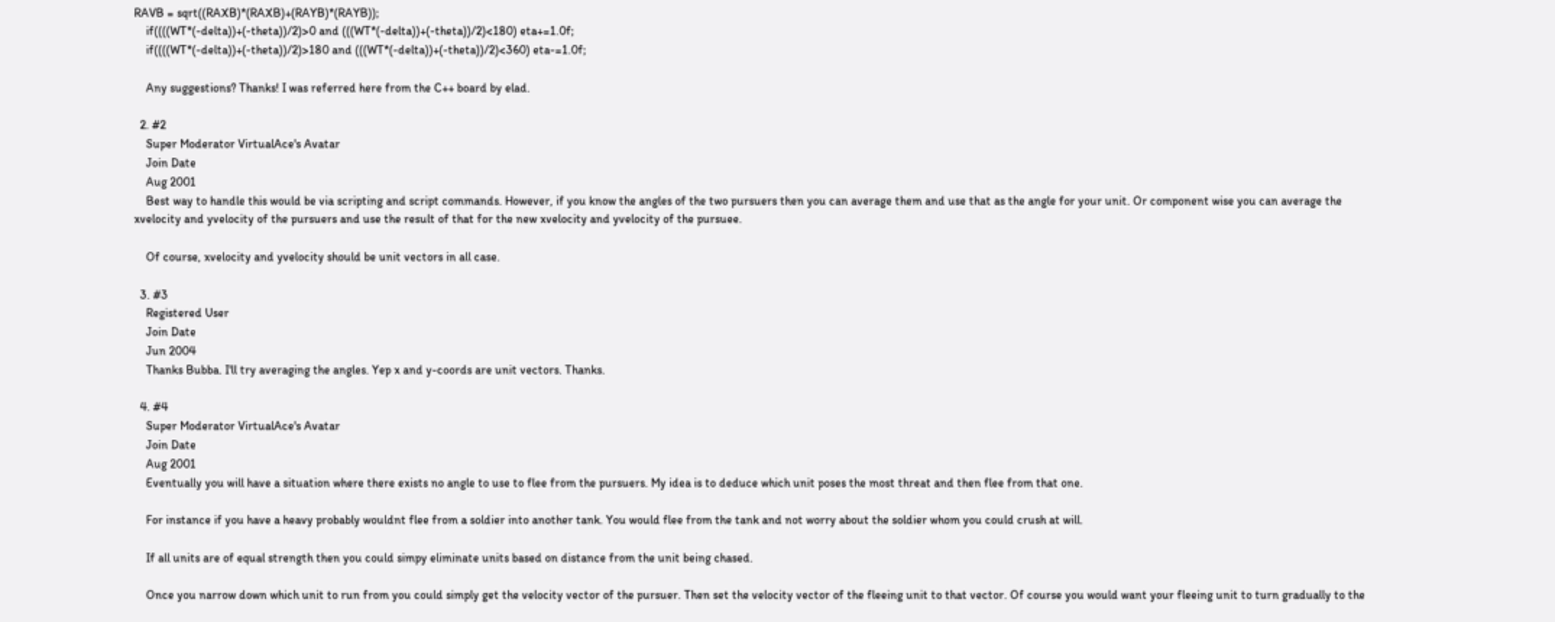RAVB = sqrt((RAXB)*(RAXB)+(RAYB)*(RAYB));
    if((((WT*(-delta))+(-theta))/2)>0 and (((WT*(-delta))+(-theta))/2)<180) eta+=1.0f;
    if((((WT*(-delta))+(-theta))/2)>180 and (((WT*(-delta))+(-theta))/2)<360) eta-=1.0f;

    Any suggestions? Thanks! I was referred here from the C++ board by elad.

  2. #2
    Super Moderator VirtualAce's Avatar
    Join Date
    Aug 2001
    Best way to handle this would be via scripting and script commands. However, if you know the angles of the two pursuers then you can average them and use that as the angle for your unit. Or component wise you can average the xvelocity and yvelocity of the pursuers and use the result of that for the new xvelocity and yvelocity of the pursuee.

    Of course, xvelocity and yvelocity should be unit vectors in all case.

  3. #3
    Registered User
    Join Date
    Jun 2004
    Thanks Bubba. I'll try averaging the angles. Yep x and y-coords are unit vectors. Thanks.

  4. #4
    Super Moderator VirtualAce's Avatar
    Join Date
    Aug 2001
    Eventually you will have a situation where there exists no angle to use to flee from the pursuers. My idea is to deduce which unit poses the most threat and then flee from that one.

    For instance if you have a heavy probably wouldnt flee from a soldier into another tank. You would flee from the tank and not worry about the soldier whom you could crush at will.

    If all units are of equal strength then you could simpy eliminate units based on distance from the unit being chased.

    Once you narrow down which unit to run from you could simply get the velocity vector of the pursuer. Then set the velocity vector of the fleeing unit to that vector. Of course you would want your fleeing unit to turn gradually to the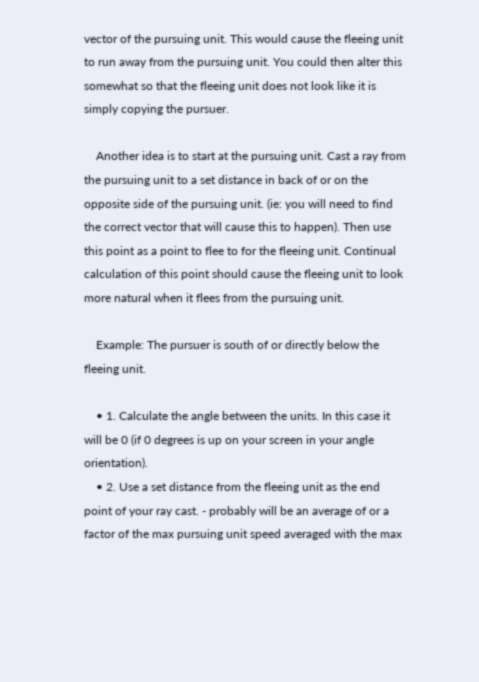vector of the pursuing unit. This would cause the fleeing unit to run away from the pursuing unit. You could then alter this somewhat so that the fleeing unit does not look like it is simply copying the pursuer.

    Another idea is to start at the pursuing unit. Cast a ray from the pursuing unit to a set distance in back of or on the opposite side of the pursuing unit. (ie: you will need to find the correct vector that will cause this to happen). Then use this point as a point to flee to for the fleeing unit. Continual calculation of this point should cause the fleeing unit to look more natural when it flees from the pursuing unit.

    Example: The pursuer is south of or directly below the fleeing unit.

    • 1. Calculate the angle between the units. In this case it will be 0 (if 0 degrees is up on your screen in your angle orientation).
    • 2. Use a set distance from the fleeing unit as the end point of your ray cast. - probably will be an average of or a factor of the max pursuing unit speed averaged with the max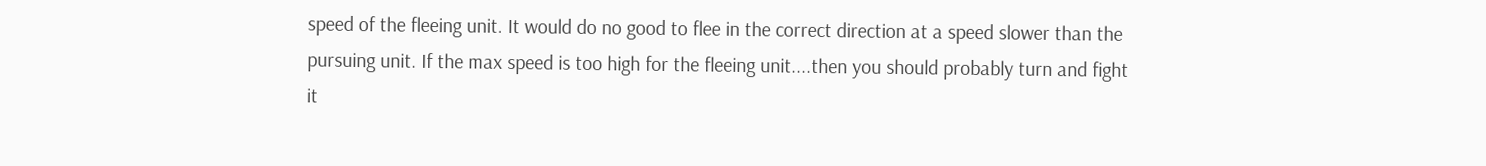speed of the fleeing unit. It would do no good to flee in the correct direction at a speed slower than the pursuing unit. If the max speed is too high for the fleeing unit....then you should probably turn and fight it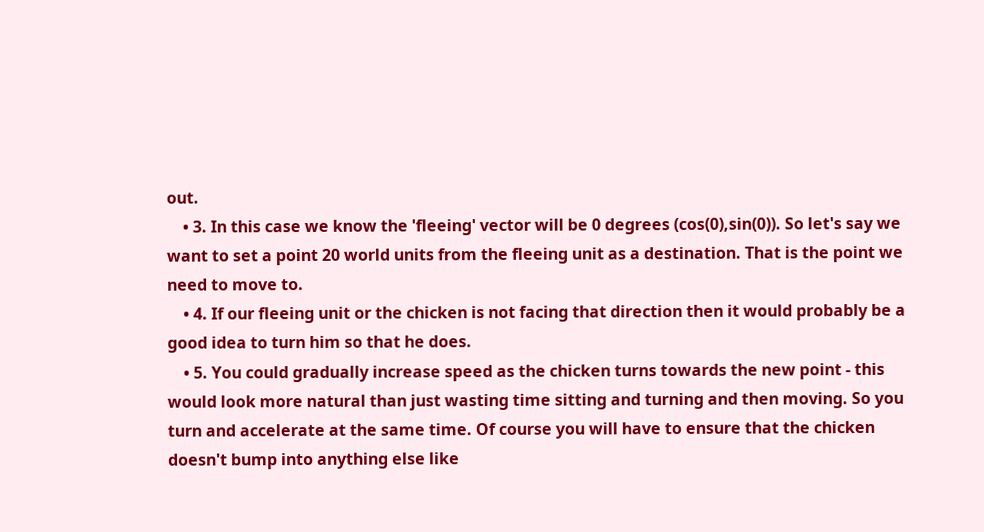out.
    • 3. In this case we know the 'fleeing' vector will be 0 degrees (cos(0),sin(0)). So let's say we want to set a point 20 world units from the fleeing unit as a destination. That is the point we need to move to.
    • 4. If our fleeing unit or the chicken is not facing that direction then it would probably be a good idea to turn him so that he does.
    • 5. You could gradually increase speed as the chicken turns towards the new point - this would look more natural than just wasting time sitting and turning and then moving. So you turn and accelerate at the same time. Of course you will have to ensure that the chicken doesn't bump into anything else like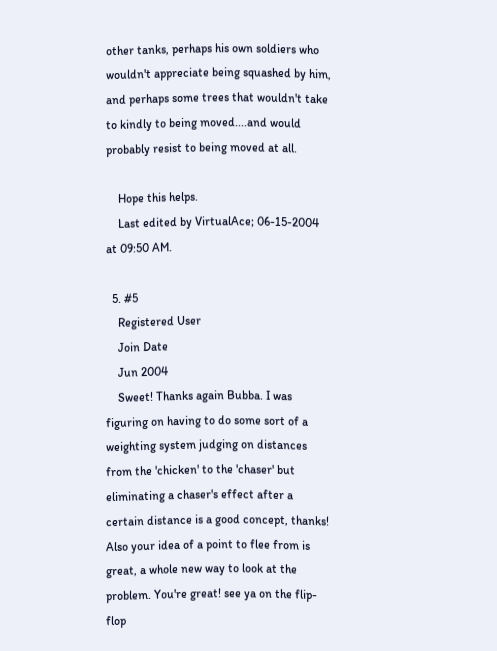other tanks, perhaps his own soldiers who wouldn't appreciate being squashed by him, and perhaps some trees that wouldn't take to kindly to being moved....and would probably resist to being moved at all.

    Hope this helps.
    Last edited by VirtualAce; 06-15-2004 at 09:50 AM.

  5. #5
    Registered User
    Join Date
    Jun 2004
    Sweet! Thanks again Bubba. I was figuring on having to do some sort of a weighting system judging on distances from the 'chicken' to the 'chaser' but eliminating a chaser's effect after a certain distance is a good concept, thanks! Also your idea of a point to flee from is great, a whole new way to look at the problem. You're great! see ya on the flip-flop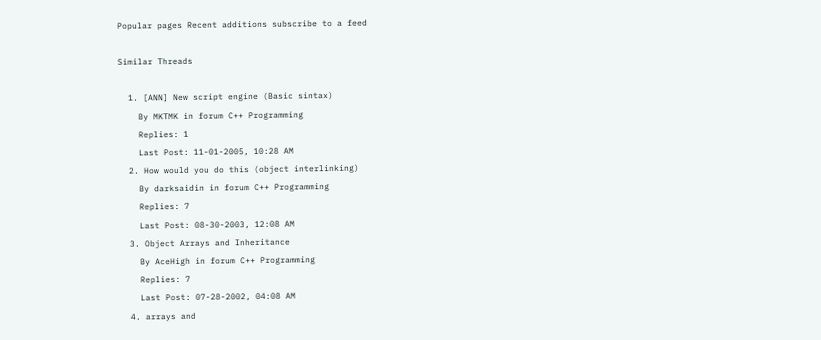Popular pages Recent additions subscribe to a feed

Similar Threads

  1. [ANN] New script engine (Basic sintax)
    By MKTMK in forum C++ Programming
    Replies: 1
    Last Post: 11-01-2005, 10:28 AM
  2. How would you do this (object interlinking)
    By darksaidin in forum C++ Programming
    Replies: 7
    Last Post: 08-30-2003, 12:08 AM
  3. Object Arrays and Inheritance
    By AceHigh in forum C++ Programming
    Replies: 7
    Last Post: 07-28-2002, 04:08 AM
  4. arrays and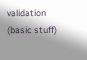validation (basic stuff)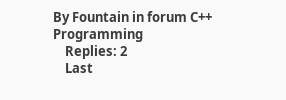By Fountain in forum C++ Programming
    Replies: 2
    Last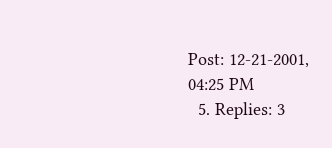Post: 12-21-2001, 04:25 PM
  5. Replies: 3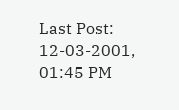Last Post: 12-03-2001, 01:45 PM